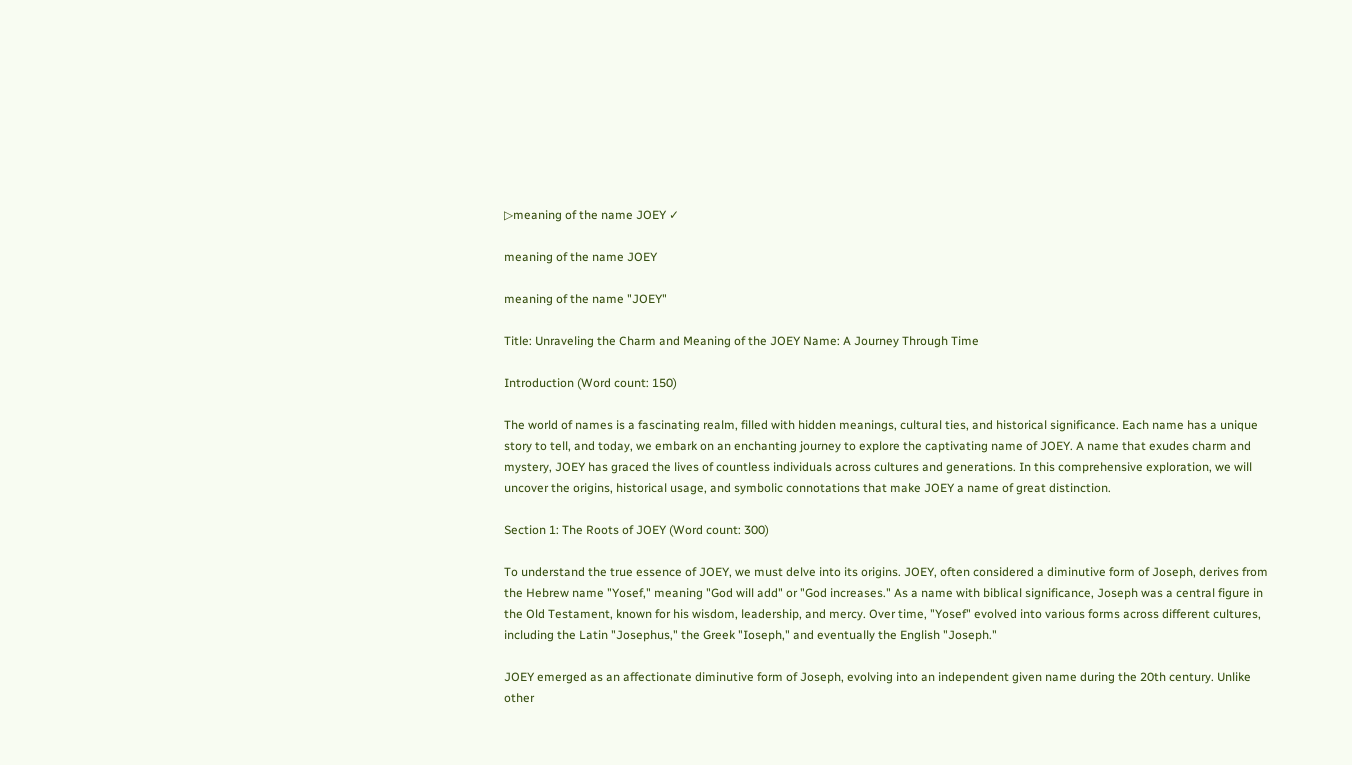▷meaning of the name JOEY ✓

meaning of the name JOEY

meaning of the name "JOEY"

Title: Unraveling the Charm and Meaning of the JOEY Name: A Journey Through Time

Introduction (Word count: 150)

The world of names is a fascinating realm, filled with hidden meanings, cultural ties, and historical significance. Each name has a unique story to tell, and today, we embark on an enchanting journey to explore the captivating name of JOEY. A name that exudes charm and mystery, JOEY has graced the lives of countless individuals across cultures and generations. In this comprehensive exploration, we will uncover the origins, historical usage, and symbolic connotations that make JOEY a name of great distinction.

Section 1: The Roots of JOEY (Word count: 300)

To understand the true essence of JOEY, we must delve into its origins. JOEY, often considered a diminutive form of Joseph, derives from the Hebrew name "Yosef," meaning "God will add" or "God increases." As a name with biblical significance, Joseph was a central figure in the Old Testament, known for his wisdom, leadership, and mercy. Over time, "Yosef" evolved into various forms across different cultures, including the Latin "Josephus," the Greek "Ioseph," and eventually the English "Joseph."

JOEY emerged as an affectionate diminutive form of Joseph, evolving into an independent given name during the 20th century. Unlike other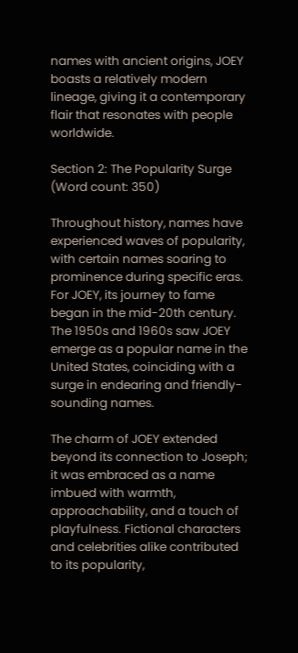names with ancient origins, JOEY boasts a relatively modern lineage, giving it a contemporary flair that resonates with people worldwide.

Section 2: The Popularity Surge (Word count: 350)

Throughout history, names have experienced waves of popularity, with certain names soaring to prominence during specific eras. For JOEY, its journey to fame began in the mid-20th century. The 1950s and 1960s saw JOEY emerge as a popular name in the United States, coinciding with a surge in endearing and friendly-sounding names.

The charm of JOEY extended beyond its connection to Joseph; it was embraced as a name imbued with warmth, approachability, and a touch of playfulness. Fictional characters and celebrities alike contributed to its popularity,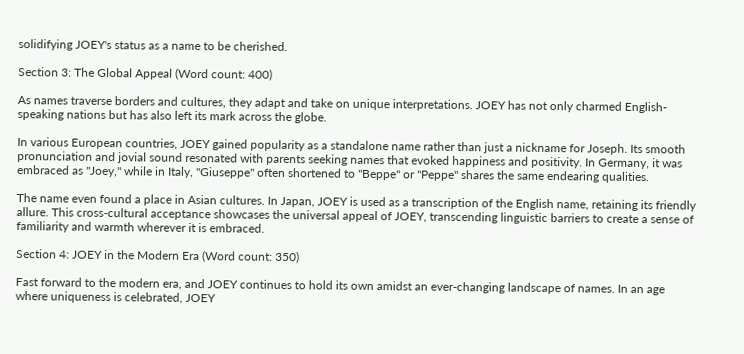solidifying JOEY's status as a name to be cherished.

Section 3: The Global Appeal (Word count: 400)

As names traverse borders and cultures, they adapt and take on unique interpretations. JOEY has not only charmed English-speaking nations but has also left its mark across the globe.

In various European countries, JOEY gained popularity as a standalone name rather than just a nickname for Joseph. Its smooth pronunciation and jovial sound resonated with parents seeking names that evoked happiness and positivity. In Germany, it was embraced as "Joey," while in Italy, "Giuseppe" often shortened to "Beppe" or "Peppe" shares the same endearing qualities.

The name even found a place in Asian cultures. In Japan, JOEY is used as a transcription of the English name, retaining its friendly allure. This cross-cultural acceptance showcases the universal appeal of JOEY, transcending linguistic barriers to create a sense of familiarity and warmth wherever it is embraced.

Section 4: JOEY in the Modern Era (Word count: 350)

Fast forward to the modern era, and JOEY continues to hold its own amidst an ever-changing landscape of names. In an age where uniqueness is celebrated, JOEY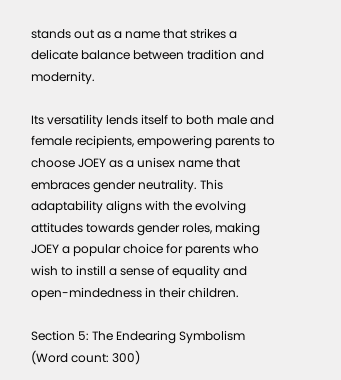stands out as a name that strikes a delicate balance between tradition and modernity.

Its versatility lends itself to both male and female recipients, empowering parents to choose JOEY as a unisex name that embraces gender neutrality. This adaptability aligns with the evolving attitudes towards gender roles, making JOEY a popular choice for parents who wish to instill a sense of equality and open-mindedness in their children.

Section 5: The Endearing Symbolism (Word count: 300)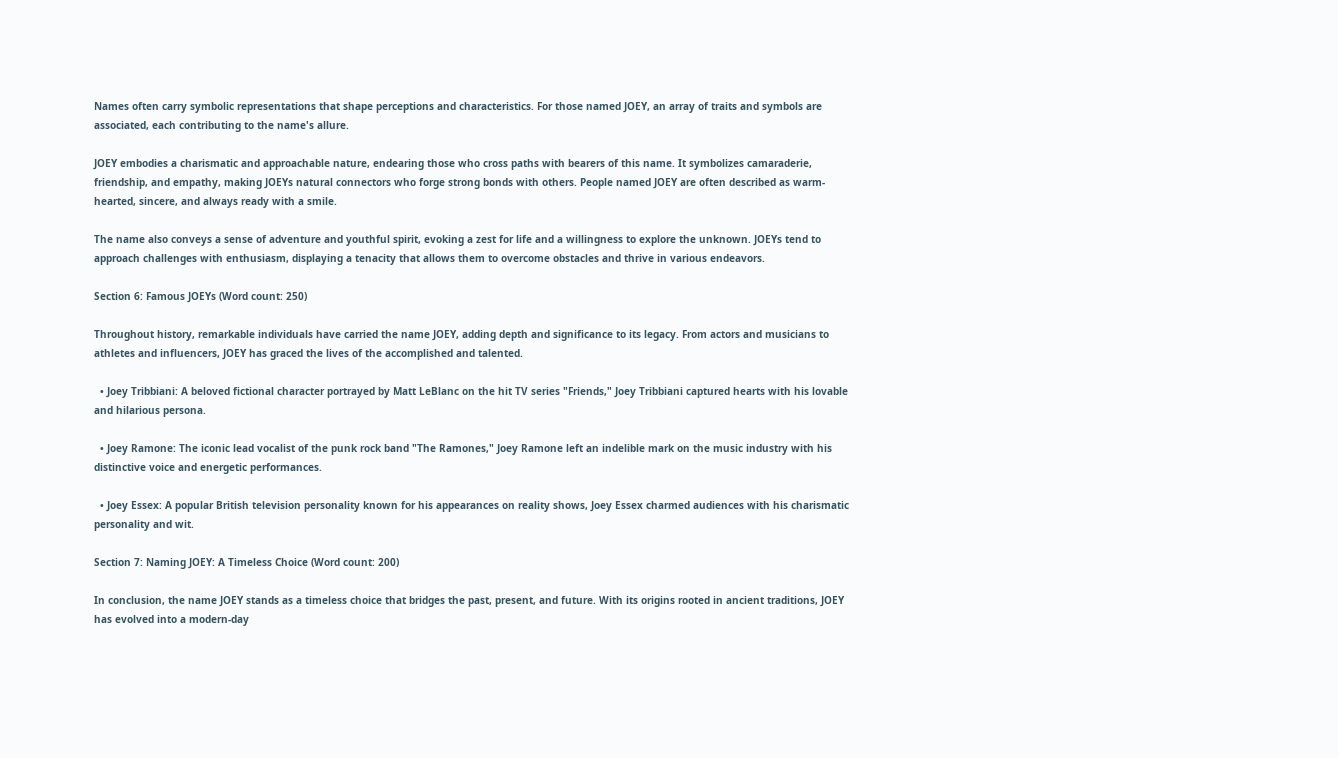Names often carry symbolic representations that shape perceptions and characteristics. For those named JOEY, an array of traits and symbols are associated, each contributing to the name's allure.

JOEY embodies a charismatic and approachable nature, endearing those who cross paths with bearers of this name. It symbolizes camaraderie, friendship, and empathy, making JOEYs natural connectors who forge strong bonds with others. People named JOEY are often described as warm-hearted, sincere, and always ready with a smile.

The name also conveys a sense of adventure and youthful spirit, evoking a zest for life and a willingness to explore the unknown. JOEYs tend to approach challenges with enthusiasm, displaying a tenacity that allows them to overcome obstacles and thrive in various endeavors.

Section 6: Famous JOEYs (Word count: 250)

Throughout history, remarkable individuals have carried the name JOEY, adding depth and significance to its legacy. From actors and musicians to athletes and influencers, JOEY has graced the lives of the accomplished and talented.

  • Joey Tribbiani: A beloved fictional character portrayed by Matt LeBlanc on the hit TV series "Friends," Joey Tribbiani captured hearts with his lovable and hilarious persona.

  • Joey Ramone: The iconic lead vocalist of the punk rock band "The Ramones," Joey Ramone left an indelible mark on the music industry with his distinctive voice and energetic performances.

  • Joey Essex: A popular British television personality known for his appearances on reality shows, Joey Essex charmed audiences with his charismatic personality and wit.

Section 7: Naming JOEY: A Timeless Choice (Word count: 200)

In conclusion, the name JOEY stands as a timeless choice that bridges the past, present, and future. With its origins rooted in ancient traditions, JOEY has evolved into a modern-day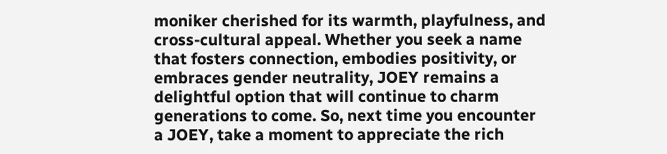moniker cherished for its warmth, playfulness, and cross-cultural appeal. Whether you seek a name that fosters connection, embodies positivity, or embraces gender neutrality, JOEY remains a delightful option that will continue to charm generations to come. So, next time you encounter a JOEY, take a moment to appreciate the rich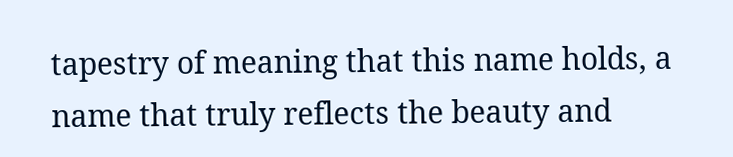tapestry of meaning that this name holds, a name that truly reflects the beauty and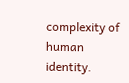complexity of human identity.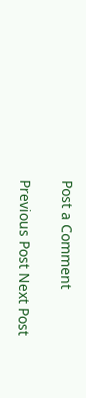Post a Comment

Previous Post Next Post